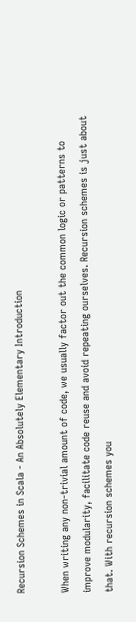Recursion Schemes in Scala - An Absolutely Elementary Introduction

When writing any non-trivial amount of code, we usually factor out the common logic or patterns to improve modularity, facilitate code reuse and avoid repeating ourselves. Recursion schemes is just about that. With recursion schemes you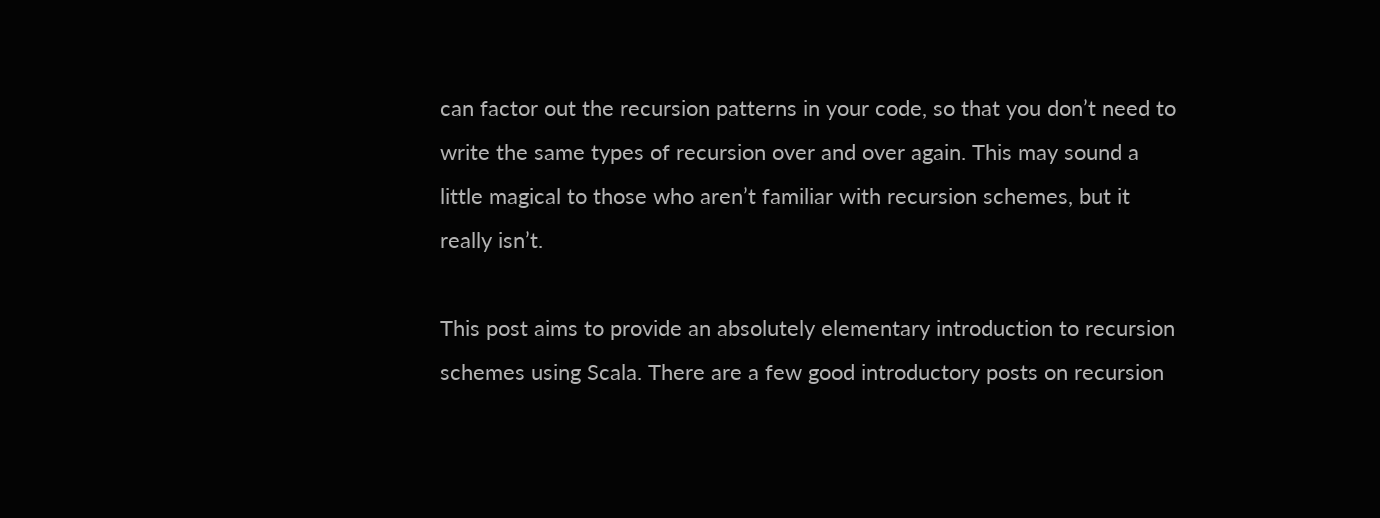can factor out the recursion patterns in your code, so that you don’t need to write the same types of recursion over and over again. This may sound a little magical to those who aren’t familiar with recursion schemes, but it really isn’t.

This post aims to provide an absolutely elementary introduction to recursion schemes using Scala. There are a few good introductory posts on recursion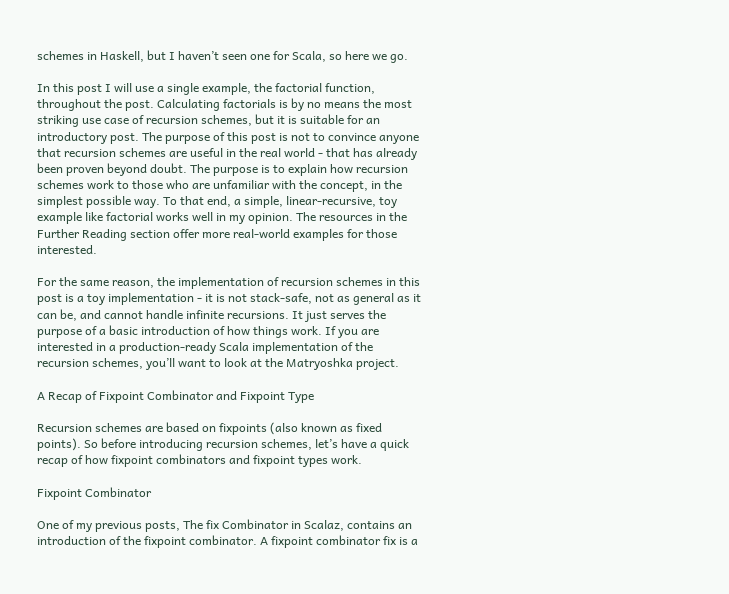schemes in Haskell, but I haven’t seen one for Scala, so here we go.

In this post I will use a single example, the factorial function, throughout the post. Calculating factorials is by no means the most striking use case of recursion schemes, but it is suitable for an introductory post. The purpose of this post is not to convince anyone that recursion schemes are useful in the real world - that has already been proven beyond doubt. The purpose is to explain how recursion schemes work to those who are unfamiliar with the concept, in the simplest possible way. To that end, a simple, linear-recursive, toy example like factorial works well in my opinion. The resources in the Further Reading section offer more real-world examples for those interested.

For the same reason, the implementation of recursion schemes in this post is a toy implementation - it is not stack-safe, not as general as it can be, and cannot handle infinite recursions. It just serves the purpose of a basic introduction of how things work. If you are interested in a production-ready Scala implementation of the recursion schemes, you’ll want to look at the Matryoshka project.

A Recap of Fixpoint Combinator and Fixpoint Type

Recursion schemes are based on fixpoints (also known as fixed points). So before introducing recursion schemes, let’s have a quick recap of how fixpoint combinators and fixpoint types work.

Fixpoint Combinator

One of my previous posts, The fix Combinator in Scalaz, contains an introduction of the fixpoint combinator. A fixpoint combinator fix is a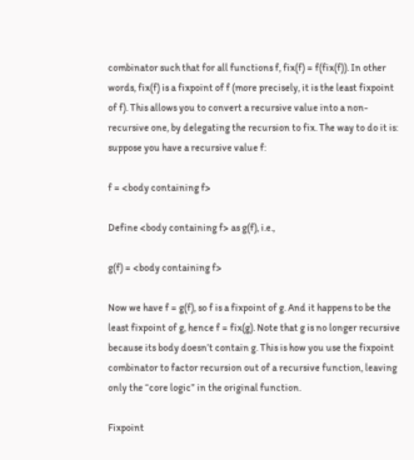combinator such that for all functions f, fix(f) = f(fix(f)). In other words, fix(f) is a fixpoint of f (more precisely, it is the least fixpoint of f). This allows you to convert a recursive value into a non-recursive one, by delegating the recursion to fix. The way to do it is: suppose you have a recursive value f:

f = <body containing f>

Define <body containing f> as g(f), i.e.,

g(f) = <body containing f>

Now we have f = g(f), so f is a fixpoint of g. And it happens to be the least fixpoint of g, hence f = fix(g). Note that g is no longer recursive because its body doesn’t contain g. This is how you use the fixpoint combinator to factor recursion out of a recursive function, leaving only the “core logic” in the original function.

Fixpoint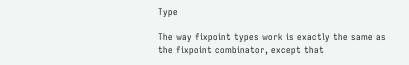Type

The way fixpoint types work is exactly the same as the fixpoint combinator, except that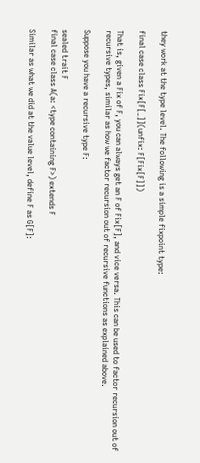they work at the type level. The following is a simple fixpoint type:

final case class Fix[F[_]](unfix: F[Fix[F]])

That is, given a Fix of F, you can always get an F of Fix[F], and vice versa. This can be used to factor recursion out of recursive types, similar as how we factor recursion out of recursive functions as explained above.

Suppose you have a recursive type F:

sealed trait F
final case class A(a: <type containing F>) extends F

Similar as what we did at the value level, define F as G[F]: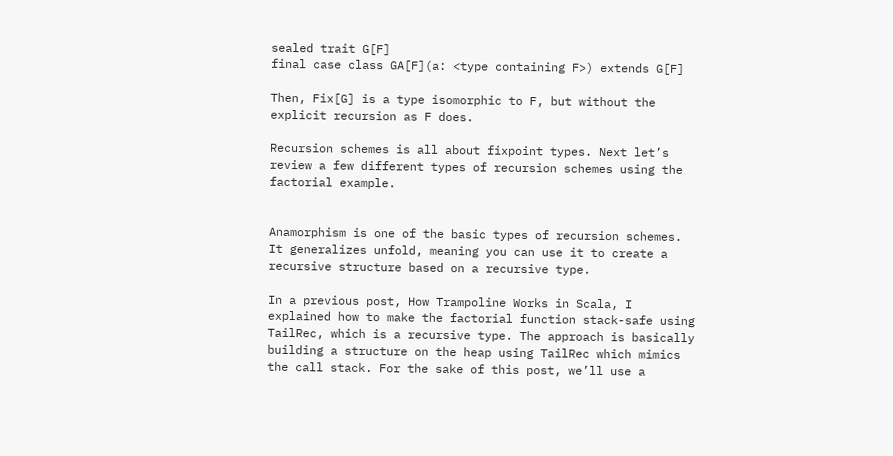sealed trait G[F]
final case class GA[F](a: <type containing F>) extends G[F]

Then, Fix[G] is a type isomorphic to F, but without the explicit recursion as F does.

Recursion schemes is all about fixpoint types. Next let’s review a few different types of recursion schemes using the factorial example.


Anamorphism is one of the basic types of recursion schemes. It generalizes unfold, meaning you can use it to create a recursive structure based on a recursive type.

In a previous post, How Trampoline Works in Scala, I explained how to make the factorial function stack-safe using TailRec, which is a recursive type. The approach is basically building a structure on the heap using TailRec which mimics the call stack. For the sake of this post, we’ll use a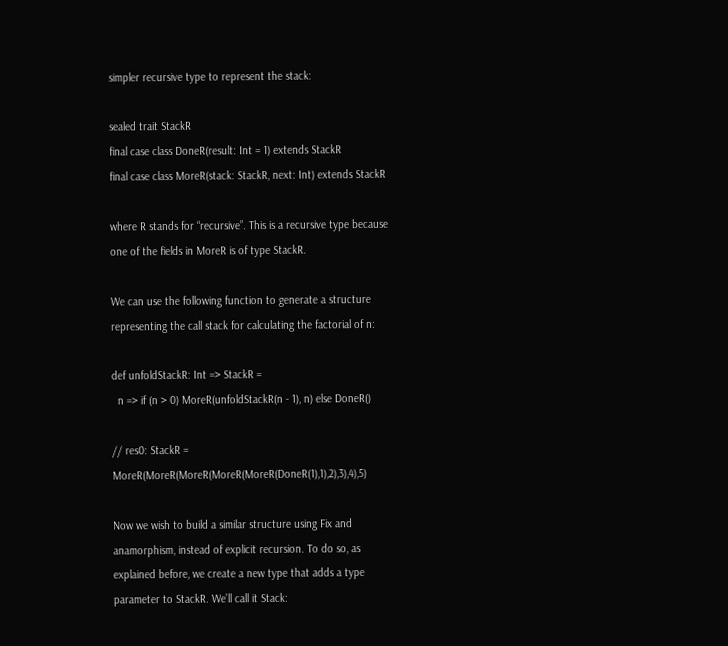simpler recursive type to represent the stack:

sealed trait StackR
final case class DoneR(result: Int = 1) extends StackR
final case class MoreR(stack: StackR, next: Int) extends StackR

where R stands for “recursive”. This is a recursive type because one of the fields in MoreR is of type StackR.

We can use the following function to generate a structure representing the call stack for calculating the factorial of n:

def unfoldStackR: Int => StackR =
  n => if (n > 0) MoreR(unfoldStackR(n - 1), n) else DoneR()

// res0: StackR = MoreR(MoreR(MoreR(MoreR(MoreR(DoneR(1),1),2),3),4),5)

Now we wish to build a similar structure using Fix and anamorphism, instead of explicit recursion. To do so, as explained before, we create a new type that adds a type parameter to StackR. We’ll call it Stack: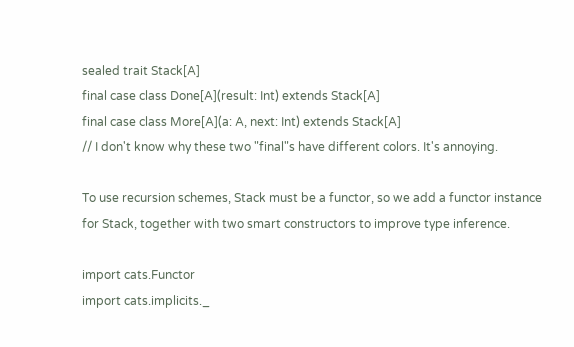sealed trait Stack[A]
final case class Done[A](result: Int) extends Stack[A]
final case class More[A](a: A, next: Int) extends Stack[A]
// I don't know why these two "final"s have different colors. It's annoying.

To use recursion schemes, Stack must be a functor, so we add a functor instance for Stack, together with two smart constructors to improve type inference.

import cats.Functor
import cats.implicits._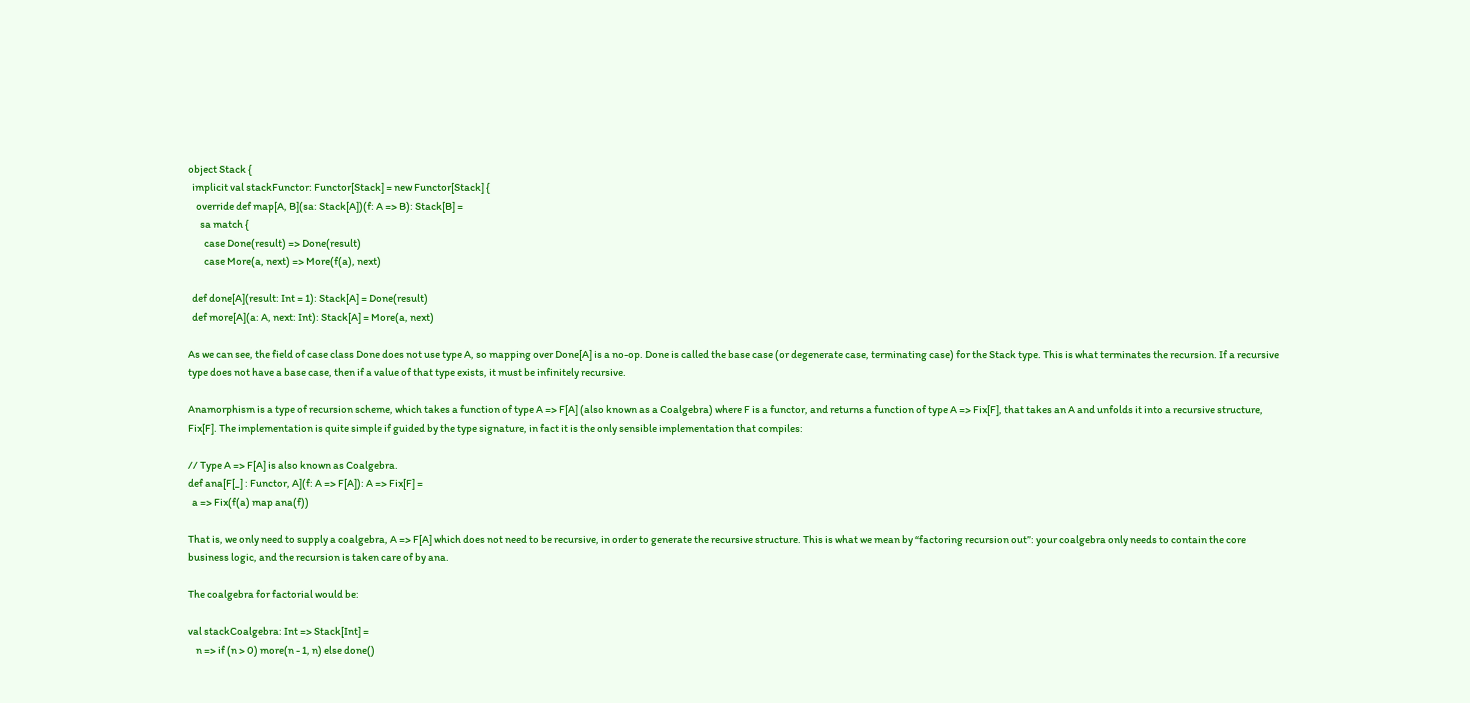object Stack {
  implicit val stackFunctor: Functor[Stack] = new Functor[Stack] {
    override def map[A, B](sa: Stack[A])(f: A => B): Stack[B] =
      sa match {
        case Done(result) => Done(result)
        case More(a, next) => More(f(a), next)

  def done[A](result: Int = 1): Stack[A] = Done(result)
  def more[A](a: A, next: Int): Stack[A] = More(a, next)

As we can see, the field of case class Done does not use type A, so mapping over Done[A] is a no-op. Done is called the base case (or degenerate case, terminating case) for the Stack type. This is what terminates the recursion. If a recursive type does not have a base case, then if a value of that type exists, it must be infinitely recursive.

Anamorphism is a type of recursion scheme, which takes a function of type A => F[A] (also known as a Coalgebra) where F is a functor, and returns a function of type A => Fix[F], that takes an A and unfolds it into a recursive structure, Fix[F]. The implementation is quite simple if guided by the type signature, in fact it is the only sensible implementation that compiles:

// Type A => F[A] is also known as Coalgebra.
def ana[F[_] : Functor, A](f: A => F[A]): A => Fix[F] =
  a => Fix(f(a) map ana(f))

That is, we only need to supply a coalgebra, A => F[A] which does not need to be recursive, in order to generate the recursive structure. This is what we mean by “factoring recursion out”: your coalgebra only needs to contain the core business logic, and the recursion is taken care of by ana.

The coalgebra for factorial would be:

val stackCoalgebra: Int => Stack[Int] =
    n => if (n > 0) more(n - 1, n) else done()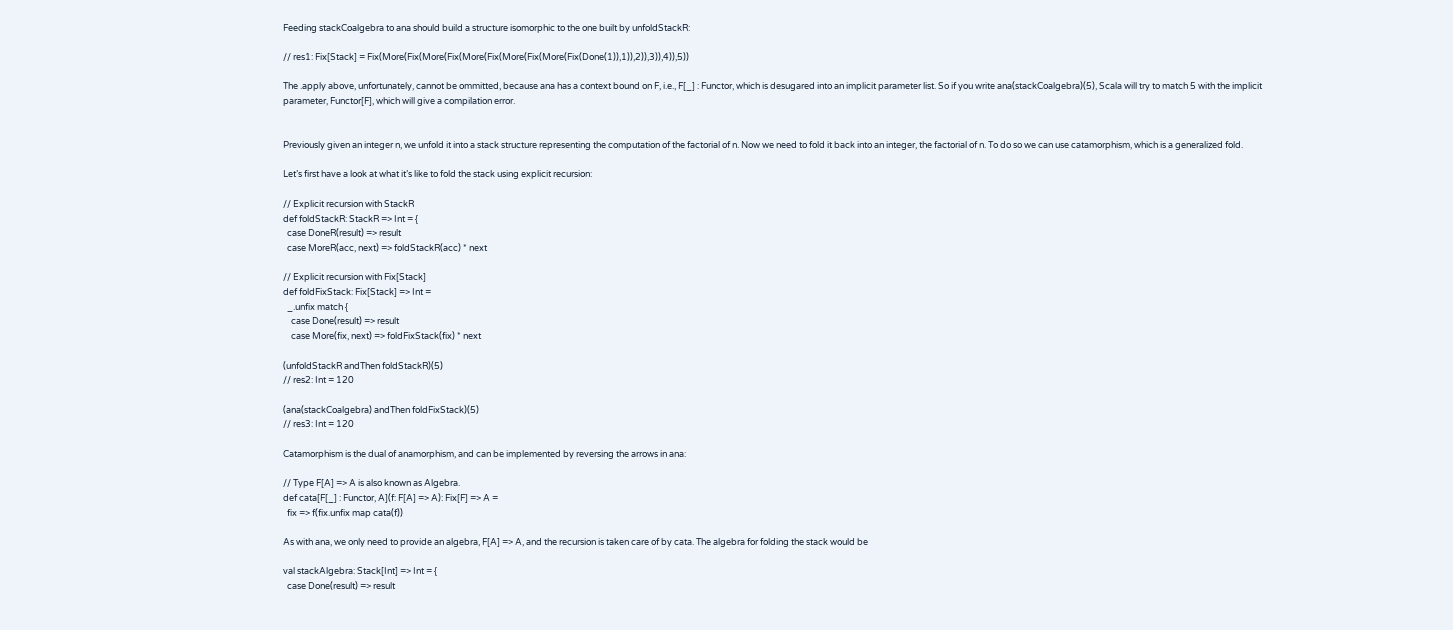Feeding stackCoalgebra to ana should build a structure isomorphic to the one built by unfoldStackR:

// res1: Fix[Stack] = Fix(More(Fix(More(Fix(More(Fix(More(Fix(More(Fix(Done(1)),1)),2)),3)),4)),5))

The .apply above, unfortunately, cannot be ommitted, because ana has a context bound on F, i.e., F[_] : Functor, which is desugared into an implicit parameter list. So if you write ana(stackCoalgebra)(5), Scala will try to match 5 with the implicit parameter, Functor[F], which will give a compilation error.


Previously given an integer n, we unfold it into a stack structure representing the computation of the factorial of n. Now we need to fold it back into an integer, the factorial of n. To do so we can use catamorphism, which is a generalized fold.

Let’s first have a look at what it’s like to fold the stack using explicit recursion:

// Explicit recursion with StackR
def foldStackR: StackR => Int = {
  case DoneR(result) => result
  case MoreR(acc, next) => foldStackR(acc) * next

// Explicit recursion with Fix[Stack]
def foldFixStack: Fix[Stack] => Int =
  _.unfix match {
    case Done(result) => result
    case More(fix, next) => foldFixStack(fix) * next

(unfoldStackR andThen foldStackR)(5)
// res2: Int = 120

(ana(stackCoalgebra) andThen foldFixStack)(5)
// res3: Int = 120

Catamorphism is the dual of anamorphism, and can be implemented by reversing the arrows in ana:

// Type F[A] => A is also known as Algebra.
def cata[F[_] : Functor, A](f: F[A] => A): Fix[F] => A =
  fix => f(fix.unfix map cata(f))

As with ana, we only need to provide an algebra, F[A] => A, and the recursion is taken care of by cata. The algebra for folding the stack would be

val stackAlgebra: Stack[Int] => Int = {
  case Done(result) => result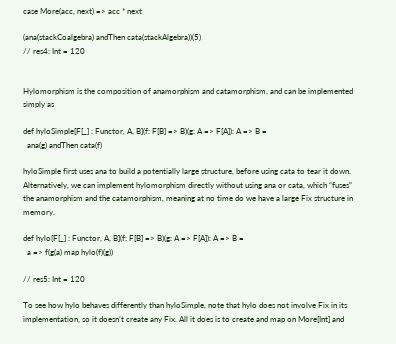case More(acc, next) => acc * next

(ana(stackCoalgebra) andThen cata(stackAlgebra))(5)
// res4: Int = 120


Hylomorphism is the composition of anamorphism and catamorphism, and can be implemented simply as

def hyloSimple[F[_] : Functor, A, B](f: F[B] => B)(g: A => F[A]): A => B =
  ana(g) andThen cata(f)

hyloSimple first uses ana to build a potentially large structure, before using cata to tear it down. Alternatively, we can implement hylomorphism directly without using ana or cata, which “fuses” the anamorphism and the catamorphism, meaning at no time do we have a large Fix structure in memory.

def hylo[F[_] : Functor, A, B](f: F[B] => B)(g: A => F[A]): A => B =
  a => f(g(a) map hylo(f)(g))

// res5: Int = 120

To see how hylo behaves differently than hyloSimple, note that hylo does not involve Fix in its implementation, so it doesn’t create any Fix. All it does is to create and map on More[Int] and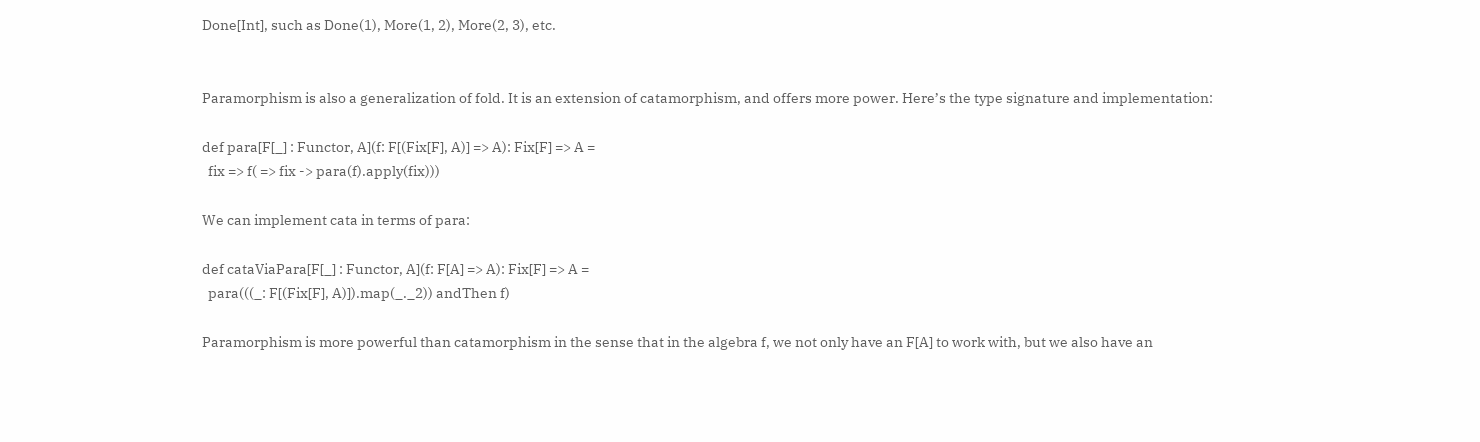Done[Int], such as Done(1), More(1, 2), More(2, 3), etc.


Paramorphism is also a generalization of fold. It is an extension of catamorphism, and offers more power. Here’s the type signature and implementation:

def para[F[_] : Functor, A](f: F[(Fix[F], A)] => A): Fix[F] => A =
  fix => f( => fix -> para(f).apply(fix)))

We can implement cata in terms of para:

def cataViaPara[F[_] : Functor, A](f: F[A] => A): Fix[F] => A =
  para(((_: F[(Fix[F], A)]).map(_._2)) andThen f)

Paramorphism is more powerful than catamorphism in the sense that in the algebra f, we not only have an F[A] to work with, but we also have an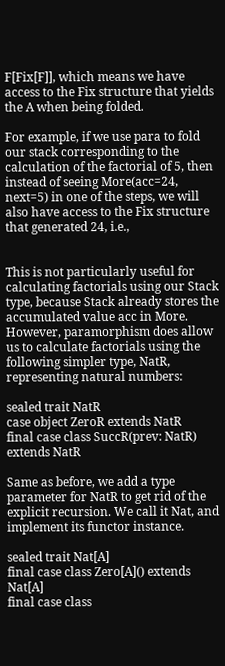F[Fix[F]], which means we have access to the Fix structure that yields the A when being folded.

For example, if we use para to fold our stack corresponding to the calculation of the factorial of 5, then instead of seeing More(acc=24, next=5) in one of the steps, we will also have access to the Fix structure that generated 24, i.e.,


This is not particularly useful for calculating factorials using our Stack type, because Stack already stores the accumulated value acc in More. However, paramorphism does allow us to calculate factorials using the following simpler type, NatR, representing natural numbers:

sealed trait NatR
case object ZeroR extends NatR
final case class SuccR(prev: NatR) extends NatR

Same as before, we add a type parameter for NatR to get rid of the explicit recursion. We call it Nat, and implement its functor instance.

sealed trait Nat[A]
final case class Zero[A]() extends Nat[A]
final case class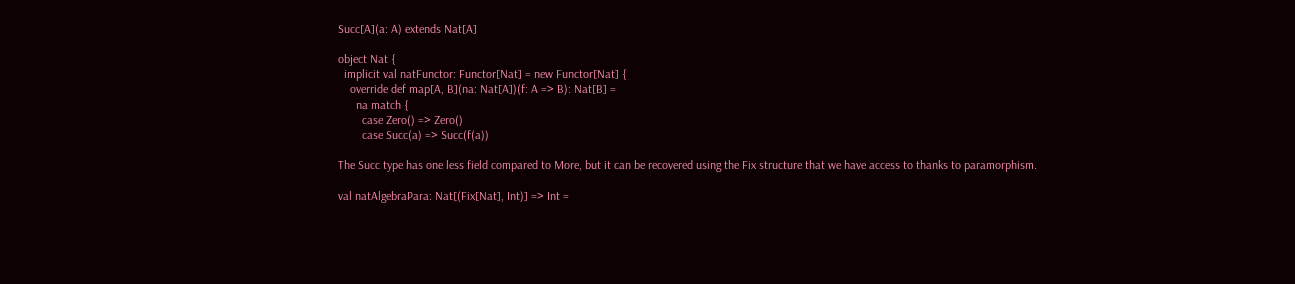Succ[A](a: A) extends Nat[A]

object Nat {
  implicit val natFunctor: Functor[Nat] = new Functor[Nat] {
    override def map[A, B](na: Nat[A])(f: A => B): Nat[B] =
      na match {
        case Zero() => Zero()
        case Succ(a) => Succ(f(a))

The Succ type has one less field compared to More, but it can be recovered using the Fix structure that we have access to thanks to paramorphism.

val natAlgebraPara: Nat[(Fix[Nat], Int)] => Int =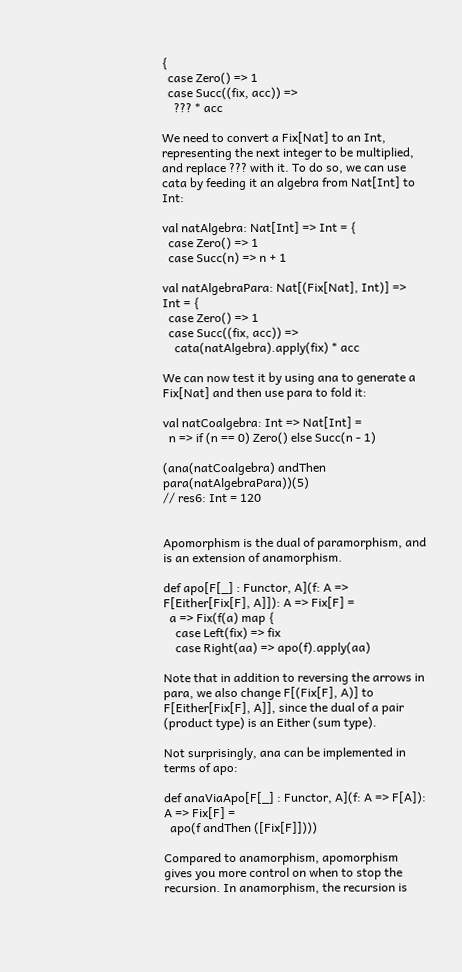{
  case Zero() => 1
  case Succ((fix, acc)) =>
    ??? * acc

We need to convert a Fix[Nat] to an Int, representing the next integer to be multiplied, and replace ??? with it. To do so, we can use cata by feeding it an algebra from Nat[Int] to Int:

val natAlgebra: Nat[Int] => Int = {
  case Zero() => 1
  case Succ(n) => n + 1

val natAlgebraPara: Nat[(Fix[Nat], Int)] => Int = {
  case Zero() => 1
  case Succ((fix, acc)) =>
    cata(natAlgebra).apply(fix) * acc

We can now test it by using ana to generate a Fix[Nat] and then use para to fold it:

val natCoalgebra: Int => Nat[Int] =
  n => if (n == 0) Zero() else Succ(n - 1)

(ana(natCoalgebra) andThen para(natAlgebraPara))(5)
// res6: Int = 120


Apomorphism is the dual of paramorphism, and is an extension of anamorphism.

def apo[F[_] : Functor, A](f: A => F[Either[Fix[F], A]]): A => Fix[F] =
  a => Fix(f(a) map {
    case Left(fix) => fix
    case Right(aa) => apo(f).apply(aa)

Note that in addition to reversing the arrows in para, we also change F[(Fix[F], A)] to F[Either[Fix[F], A]], since the dual of a pair (product type) is an Either (sum type).

Not surprisingly, ana can be implemented in terms of apo:

def anaViaApo[F[_] : Functor, A](f: A => F[A]): A => Fix[F] =
  apo(f andThen ([Fix[F]])))

Compared to anamorphism, apomorphism gives you more control on when to stop the recursion. In anamorphism, the recursion is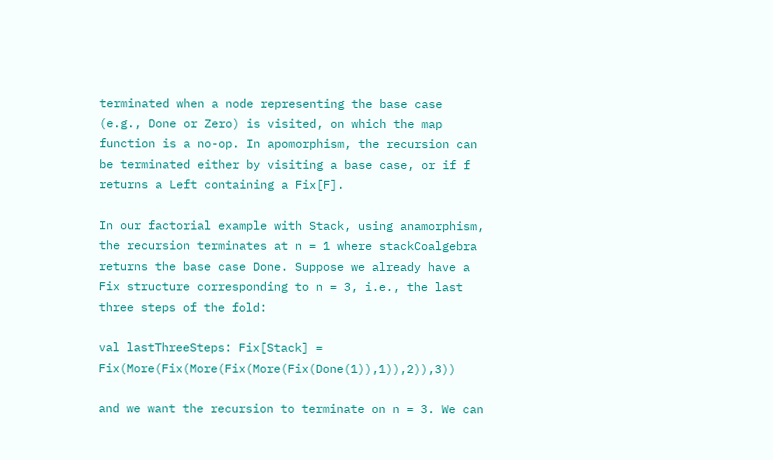terminated when a node representing the base case (e.g., Done or Zero) is visited, on which the map function is a no-op. In apomorphism, the recursion can be terminated either by visiting a base case, or if f returns a Left containing a Fix[F].

In our factorial example with Stack, using anamorphism, the recursion terminates at n = 1 where stackCoalgebra returns the base case Done. Suppose we already have a Fix structure corresponding to n = 3, i.e., the last three steps of the fold:

val lastThreeSteps: Fix[Stack] = Fix(More(Fix(More(Fix(More(Fix(Done(1)),1)),2)),3))

and we want the recursion to terminate on n = 3. We can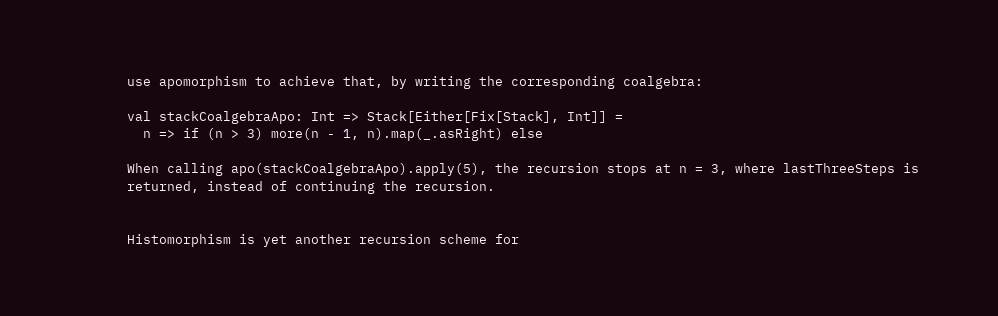use apomorphism to achieve that, by writing the corresponding coalgebra:

val stackCoalgebraApo: Int => Stack[Either[Fix[Stack], Int]] =
  n => if (n > 3) more(n - 1, n).map(_.asRight) else

When calling apo(stackCoalgebraApo).apply(5), the recursion stops at n = 3, where lastThreeSteps is returned, instead of continuing the recursion.


Histomorphism is yet another recursion scheme for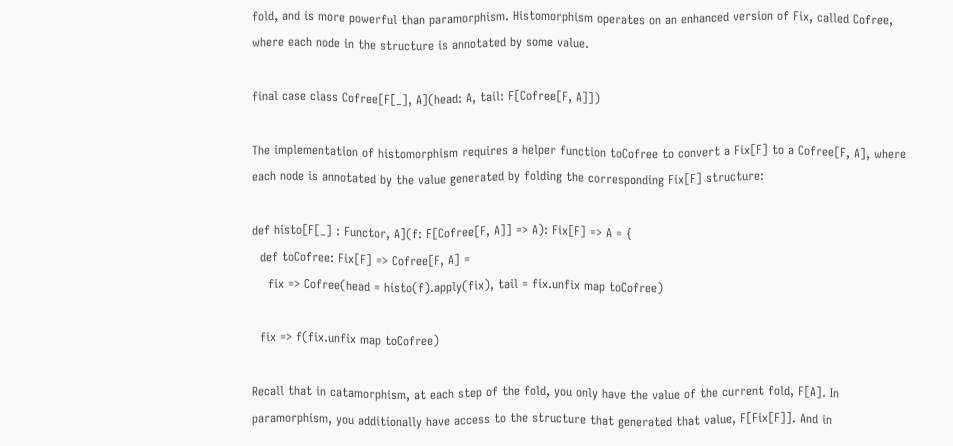fold, and is more powerful than paramorphism. Histomorphism operates on an enhanced version of Fix, called Cofree, where each node in the structure is annotated by some value.

final case class Cofree[F[_], A](head: A, tail: F[Cofree[F, A]])

The implementation of histomorphism requires a helper function toCofree to convert a Fix[F] to a Cofree[F, A], where each node is annotated by the value generated by folding the corresponding Fix[F] structure:

def histo[F[_] : Functor, A](f: F[Cofree[F, A]] => A): Fix[F] => A = {
  def toCofree: Fix[F] => Cofree[F, A] =
    fix => Cofree(head = histo(f).apply(fix), tail = fix.unfix map toCofree)

  fix => f(fix.unfix map toCofree)

Recall that in catamorphism, at each step of the fold, you only have the value of the current fold, F[A]. In paramorphism, you additionally have access to the structure that generated that value, F[Fix[F]]. And in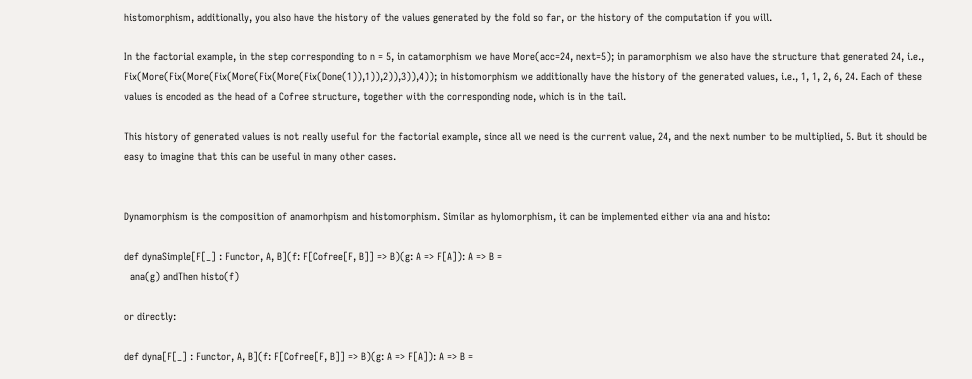histomorphism, additionally, you also have the history of the values generated by the fold so far, or the history of the computation if you will.

In the factorial example, in the step corresponding to n = 5, in catamorphism we have More(acc=24, next=5); in paramorphism we also have the structure that generated 24, i.e., Fix(More(Fix(More(Fix(More(Fix(More(Fix(Done(1)),1)),2)),3)),4)); in histomorphism we additionally have the history of the generated values, i.e., 1, 1, 2, 6, 24. Each of these values is encoded as the head of a Cofree structure, together with the corresponding node, which is in the tail.

This history of generated values is not really useful for the factorial example, since all we need is the current value, 24, and the next number to be multiplied, 5. But it should be easy to imagine that this can be useful in many other cases.


Dynamorphism is the composition of anamorhpism and histomorphism. Similar as hylomorphism, it can be implemented either via ana and histo:

def dynaSimple[F[_] : Functor, A, B](f: F[Cofree[F, B]] => B)(g: A => F[A]): A => B =
  ana(g) andThen histo(f)

or directly:

def dyna[F[_] : Functor, A, B](f: F[Cofree[F, B]] => B)(g: A => F[A]): A => B =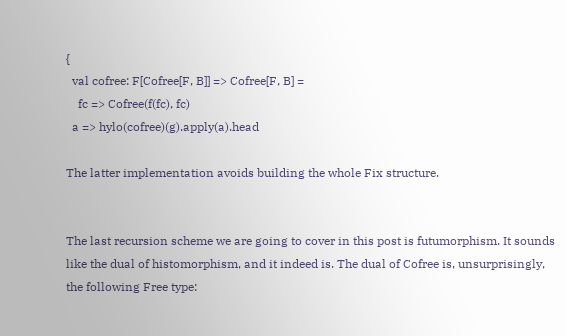{
  val cofree: F[Cofree[F, B]] => Cofree[F, B] =
    fc => Cofree(f(fc), fc)
  a => hylo(cofree)(g).apply(a).head

The latter implementation avoids building the whole Fix structure.


The last recursion scheme we are going to cover in this post is futumorphism. It sounds like the dual of histomorphism, and it indeed is. The dual of Cofree is, unsurprisingly, the following Free type: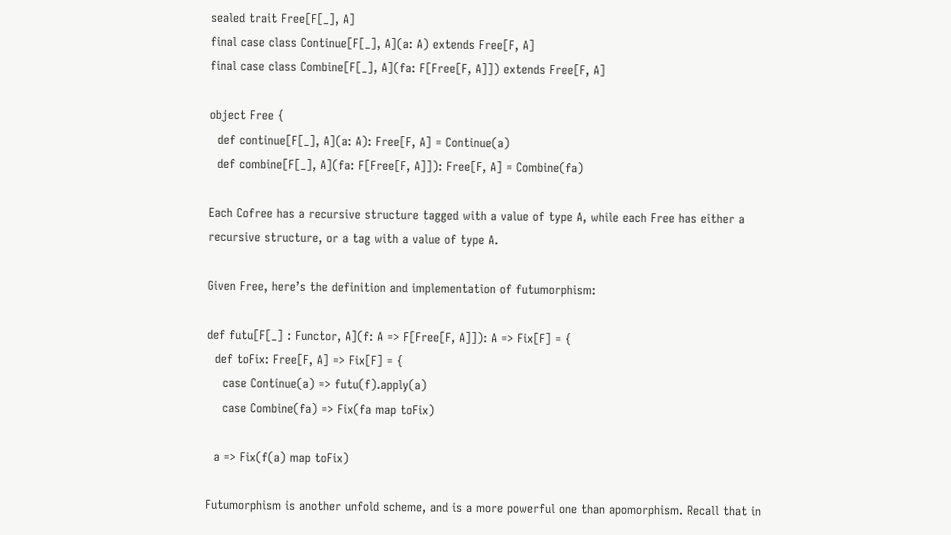sealed trait Free[F[_], A]
final case class Continue[F[_], A](a: A) extends Free[F, A]
final case class Combine[F[_], A](fa: F[Free[F, A]]) extends Free[F, A]

object Free {
  def continue[F[_], A](a: A): Free[F, A] = Continue(a)
  def combine[F[_], A](fa: F[Free[F, A]]): Free[F, A] = Combine(fa)

Each Cofree has a recursive structure tagged with a value of type A, while each Free has either a recursive structure, or a tag with a value of type A.

Given Free, here’s the definition and implementation of futumorphism:

def futu[F[_] : Functor, A](f: A => F[Free[F, A]]): A => Fix[F] = {
  def toFix: Free[F, A] => Fix[F] = {
    case Continue(a) => futu(f).apply(a)
    case Combine(fa) => Fix(fa map toFix)

  a => Fix(f(a) map toFix)

Futumorphism is another unfold scheme, and is a more powerful one than apomorphism. Recall that in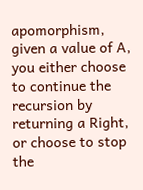apomorphism, given a value of A, you either choose to continue the recursion by returning a Right, or choose to stop the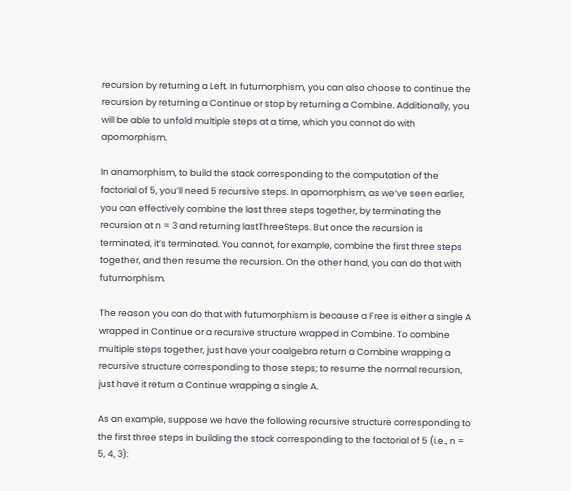recursion by returning a Left. In futumorphism, you can also choose to continue the recursion by returning a Continue or stop by returning a Combine. Additionally, you will be able to unfold multiple steps at a time, which you cannot do with apomorphism.

In anamorphism, to build the stack corresponding to the computation of the factorial of 5, you’ll need 5 recursive steps. In apomorphism, as we’ve seen earlier, you can effectively combine the last three steps together, by terminating the recursion at n = 3 and returning lastThreeSteps. But once the recursion is terminated, it’s terminated. You cannot, for example, combine the first three steps together, and then resume the recursion. On the other hand, you can do that with futumorphism.

The reason you can do that with futumorphism is because a Free is either a single A wrapped in Continue or a recursive structure wrapped in Combine. To combine multiple steps together, just have your coalgebra return a Combine wrapping a recursive structure corresponding to those steps; to resume the normal recursion, just have it return a Continue wrapping a single A.

As an example, suppose we have the following recursive structure corresponding to the first three steps in building the stack corresponding to the factorial of 5 (i.e., n = 5, 4, 3):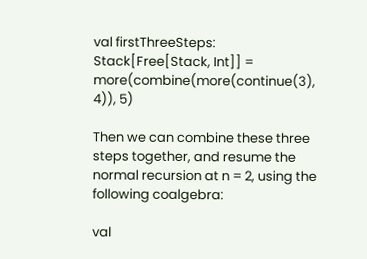val firstThreeSteps: Stack[Free[Stack, Int]] = more(combine(more(continue(3), 4)), 5)

Then we can combine these three steps together, and resume the normal recursion at n = 2, using the following coalgebra:

val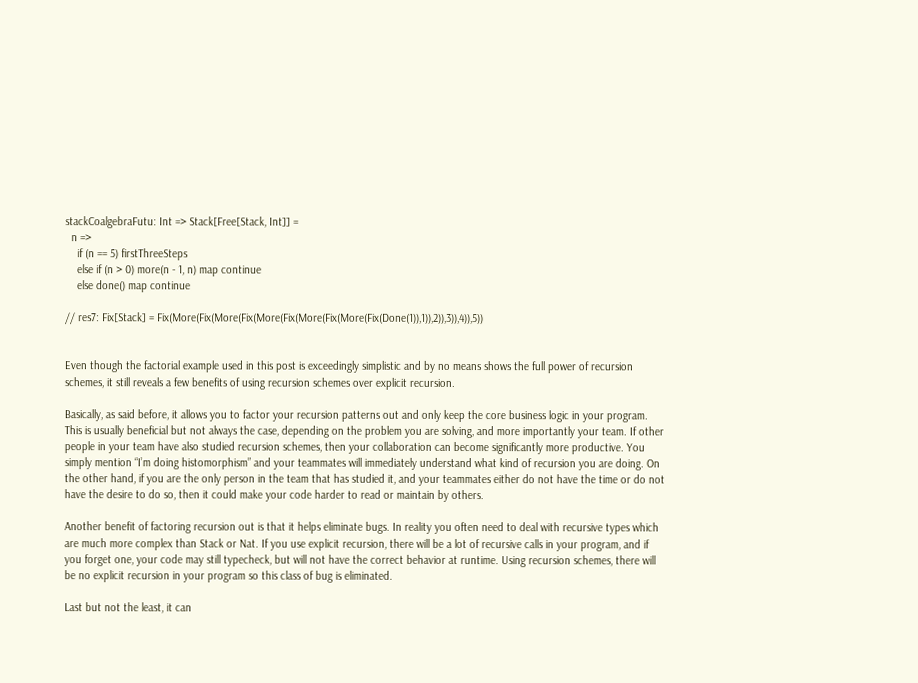stackCoalgebraFutu: Int => Stack[Free[Stack, Int]] =
  n =>
    if (n == 5) firstThreeSteps
    else if (n > 0) more(n - 1, n) map continue
    else done() map continue

// res7: Fix[Stack] = Fix(More(Fix(More(Fix(More(Fix(More(Fix(More(Fix(Done(1)),1)),2)),3)),4)),5))


Even though the factorial example used in this post is exceedingly simplistic and by no means shows the full power of recursion schemes, it still reveals a few benefits of using recursion schemes over explicit recursion.

Basically, as said before, it allows you to factor your recursion patterns out and only keep the core business logic in your program. This is usually beneficial but not always the case, depending on the problem you are solving, and more importantly your team. If other people in your team have also studied recursion schemes, then your collaboration can become significantly more productive. You simply mention “I’m doing histomorphism” and your teammates will immediately understand what kind of recursion you are doing. On the other hand, if you are the only person in the team that has studied it, and your teammates either do not have the time or do not have the desire to do so, then it could make your code harder to read or maintain by others.

Another benefit of factoring recursion out is that it helps eliminate bugs. In reality you often need to deal with recursive types which are much more complex than Stack or Nat. If you use explicit recursion, there will be a lot of recursive calls in your program, and if you forget one, your code may still typecheck, but will not have the correct behavior at runtime. Using recursion schemes, there will be no explicit recursion in your program so this class of bug is eliminated.

Last but not the least, it can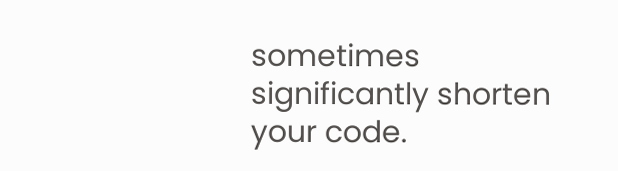sometimes significantly shorten your code.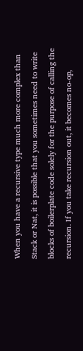When you have a recursive type much more complex than Stack or Nat, it is possible that you sometimes need to write blocks of boilerplate code solely for the purpose of calling the recursion. If you take recursion out, it becomes no-op,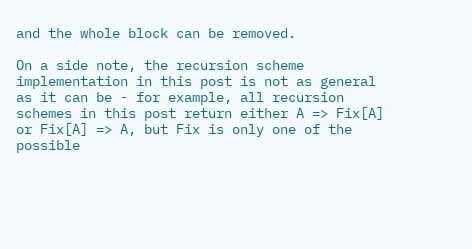and the whole block can be removed.

On a side note, the recursion scheme implementation in this post is not as general as it can be - for example, all recursion schemes in this post return either A => Fix[A] or Fix[A] => A, but Fix is only one of the possible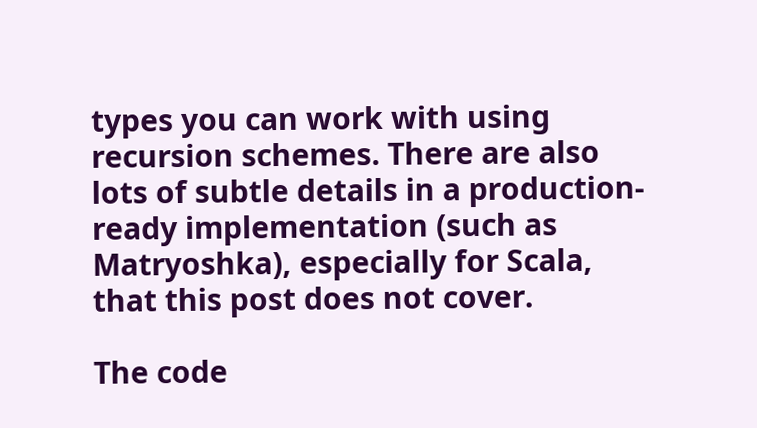types you can work with using recursion schemes. There are also lots of subtle details in a production-ready implementation (such as Matryoshka), especially for Scala, that this post does not cover.

The code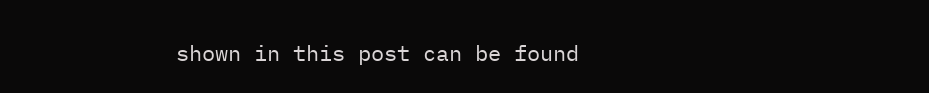shown in this post can be found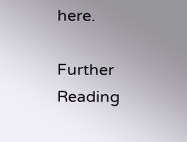here.

Further Reading